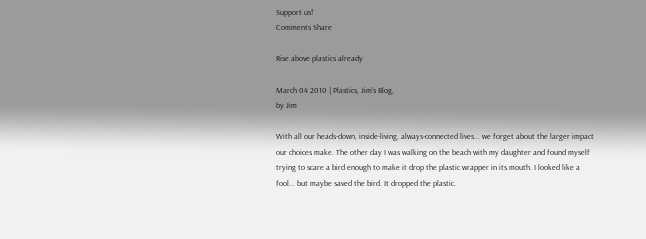Support us!
Comments Share

Rise above plastics already

March 04 2010 | Plastics, Jim's Blog,
by Jim

With all our heads-down, inside-living, always-connected lives... we forget about the larger impact our choices make. The other day I was walking on the beach with my daughter and found myself trying to scare a bird enough to make it drop the plastic wrapper in its mouth. I looked like a fool... but maybe saved the bird. It dropped the plastic.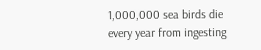1,000,000 sea birds die every year from ingesting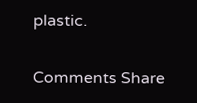plastic.


Comments Share